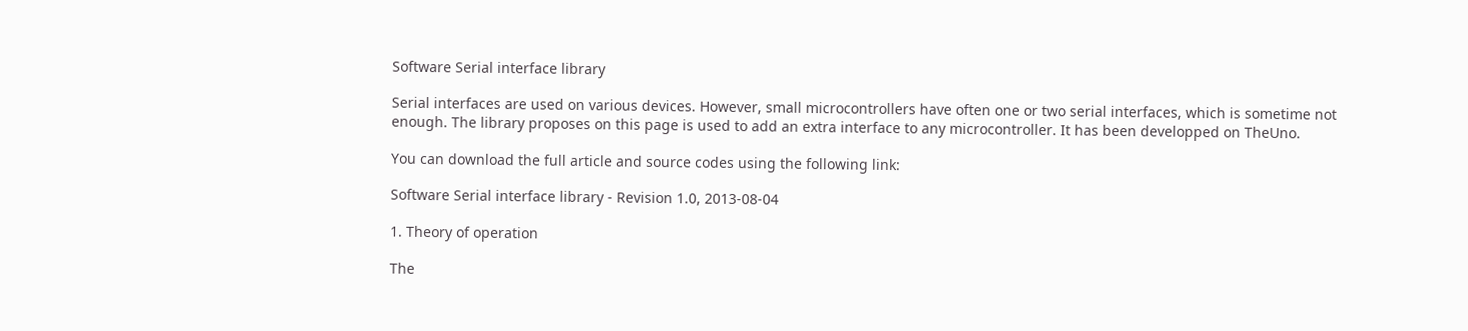Software Serial interface library

Serial interfaces are used on various devices. However, small microcontrollers have often one or two serial interfaces, which is sometime not enough. The library proposes on this page is used to add an extra interface to any microcontroller. It has been developped on TheUno.

You can download the full article and source codes using the following link:

Software Serial interface library - Revision 1.0, 2013-08-04

1. Theory of operation

The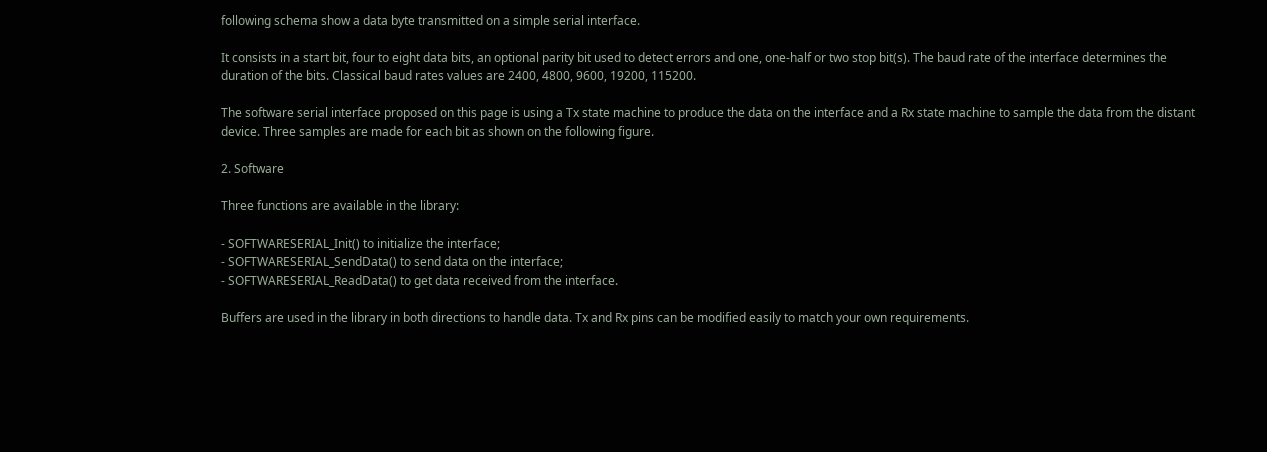following schema show a data byte transmitted on a simple serial interface.

It consists in a start bit, four to eight data bits, an optional parity bit used to detect errors and one, one-half or two stop bit(s). The baud rate of the interface determines the duration of the bits. Classical baud rates values are 2400, 4800, 9600, 19200, 115200.

The software serial interface proposed on this page is using a Tx state machine to produce the data on the interface and a Rx state machine to sample the data from the distant device. Three samples are made for each bit as shown on the following figure.

2. Software

Three functions are available in the library:

- SOFTWARESERIAL_Init() to initialize the interface;
- SOFTWARESERIAL_SendData() to send data on the interface;
- SOFTWARESERIAL_ReadData() to get data received from the interface.

Buffers are used in the library in both directions to handle data. Tx and Rx pins can be modified easily to match your own requirements.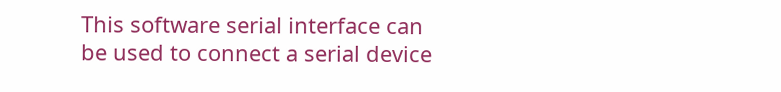This software serial interface can be used to connect a serial device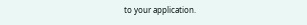to your application.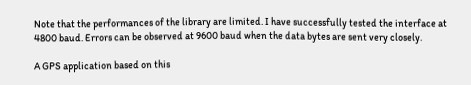Note that the performances of the library are limited. I have successfully tested the interface at 4800 baud. Errors can be observed at 9600 baud when the data bytes are sent very closely.

A GPS application based on this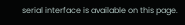serial interface is available on this page.